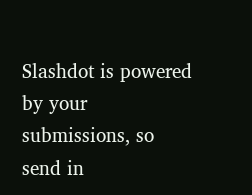Slashdot is powered by your submissions, so send in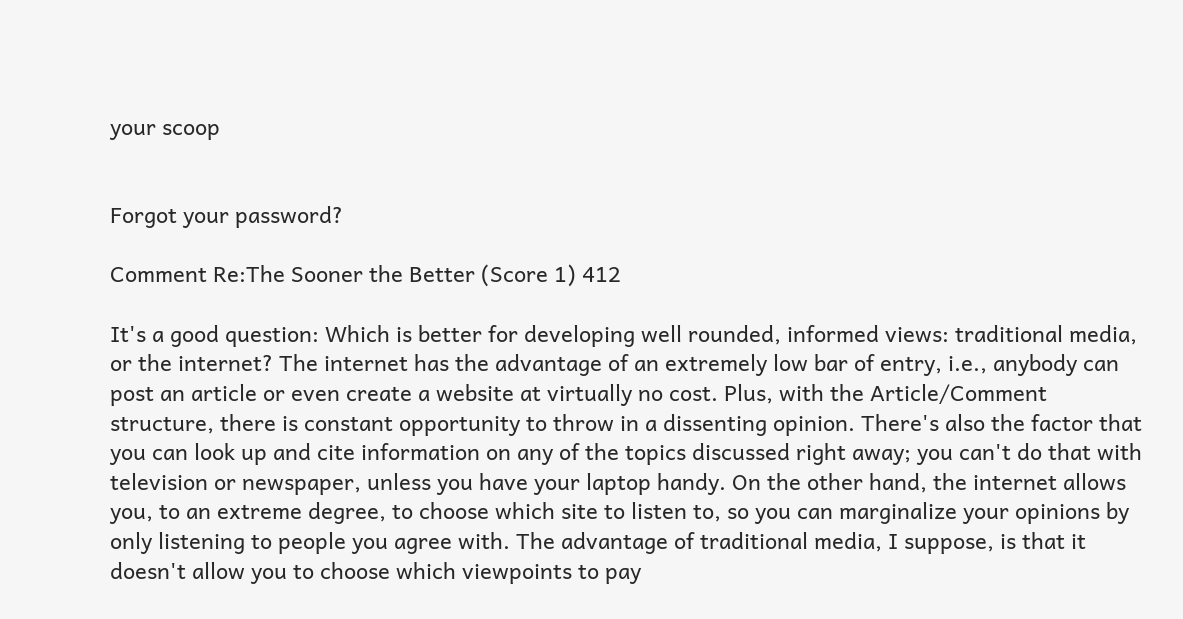your scoop


Forgot your password?

Comment Re:The Sooner the Better (Score 1) 412

It's a good question: Which is better for developing well rounded, informed views: traditional media, or the internet? The internet has the advantage of an extremely low bar of entry, i.e., anybody can post an article or even create a website at virtually no cost. Plus, with the Article/Comment structure, there is constant opportunity to throw in a dissenting opinion. There's also the factor that you can look up and cite information on any of the topics discussed right away; you can't do that with television or newspaper, unless you have your laptop handy. On the other hand, the internet allows you, to an extreme degree, to choose which site to listen to, so you can marginalize your opinions by only listening to people you agree with. The advantage of traditional media, I suppose, is that it doesn't allow you to choose which viewpoints to pay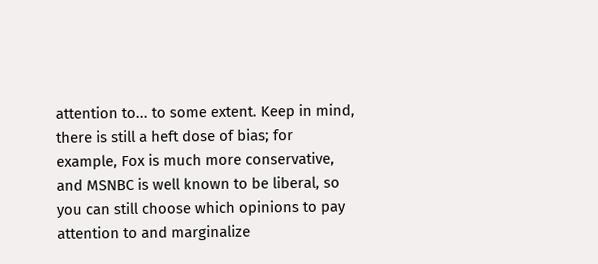attention to... to some extent. Keep in mind, there is still a heft dose of bias; for example, Fox is much more conservative, and MSNBC is well known to be liberal, so you can still choose which opinions to pay attention to and marginalize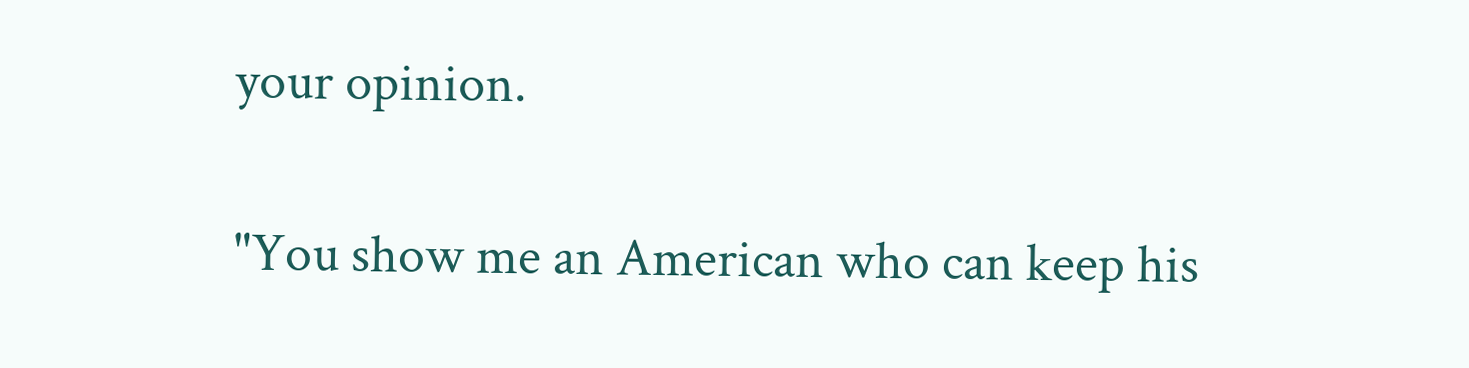your opinion.

"You show me an American who can keep his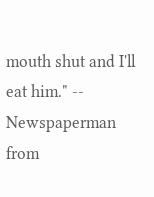mouth shut and I'll eat him." -- Newspaperman from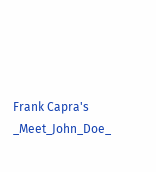Frank Capra's _Meet_John_Doe_